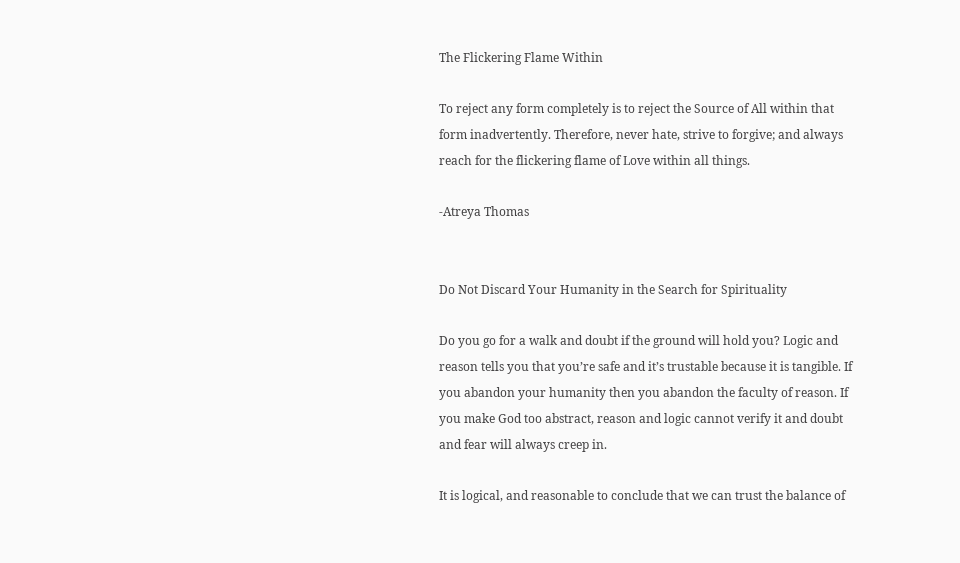The Flickering Flame Within

To reject any form completely is to reject the Source of All within that form inadvertently. Therefore, never hate, strive to forgive; and always reach for the flickering flame of Love within all things.

-Atreya Thomas


Do Not Discard Your Humanity in the Search for Spirituality

Do you go for a walk and doubt if the ground will hold you? Logic and reason tells you that you’re safe and it’s trustable because it is tangible. If you abandon your humanity then you abandon the faculty of reason. If you make God too abstract, reason and logic cannot verify it and doubt and fear will always creep in.

It is logical, and reasonable to conclude that we can trust the balance of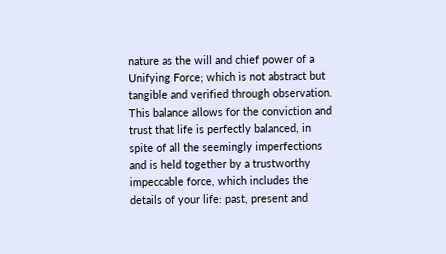nature as the will and chief power of a Unifying Force; which is not abstract but tangible and verified through observation. This balance allows for the conviction and trust that life is perfectly balanced, in spite of all the seemingly imperfections and is held together by a trustworthy impeccable force, which includes the details of your life: past, present and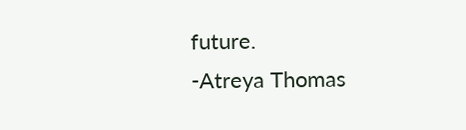future.
-Atreya Thomas